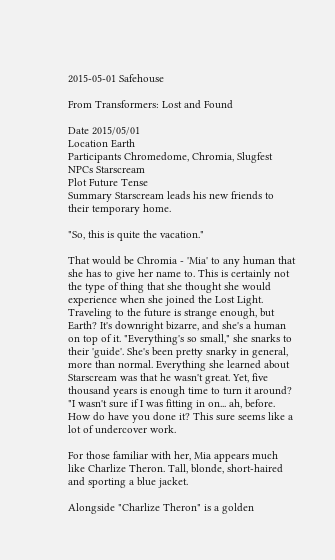2015-05-01 Safehouse

From Transformers: Lost and Found

Date 2015/05/01
Location Earth
Participants Chromedome, Chromia, Slugfest
NPCs Starscream
Plot Future Tense
Summary Starscream leads his new friends to their temporary home.

"So, this is quite the vacation."

That would be Chromia - 'Mia' to any human that she has to give her name to. This is certainly not the type of thing that she thought she would experience when she joined the Lost Light. Traveling to the future is strange enough, but Earth? It's downright bizarre, and she's a human on top of it. "Everything's so small," she snarks to their 'guide'. She's been pretty snarky in general, more than normal. Everything she learned about Starscream was that he wasn't great. Yet, five thousand years is enough time to turn it around? "I wasn't sure if I was fitting in on... ah, before. How do have you done it? This sure seems like a lot of undercover work.

For those familiar with her, Mia appears much like Charlize Theron. Tall, blonde, short-haired and sporting a blue jacket.

Alongside "Charlize Theron" is a golden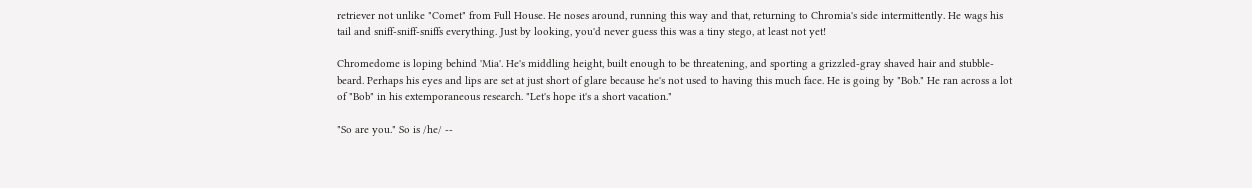retriever not unlike "Comet" from Full House. He noses around, running this way and that, returning to Chromia's side intermittently. He wags his tail and sniff-sniff-sniffs everything. Just by looking, you'd never guess this was a tiny stego, at least not yet!

Chromedome is loping behind 'Mia'. He's middling height, built enough to be threatening, and sporting a grizzled-gray shaved hair and stubble-beard. Perhaps his eyes and lips are set at just short of glare because he's not used to having this much face. He is going by "Bob." He ran across a lot of "Bob" in his extemporaneous research. "Let's hope it's a short vacation."

"So are you." So is /he/ --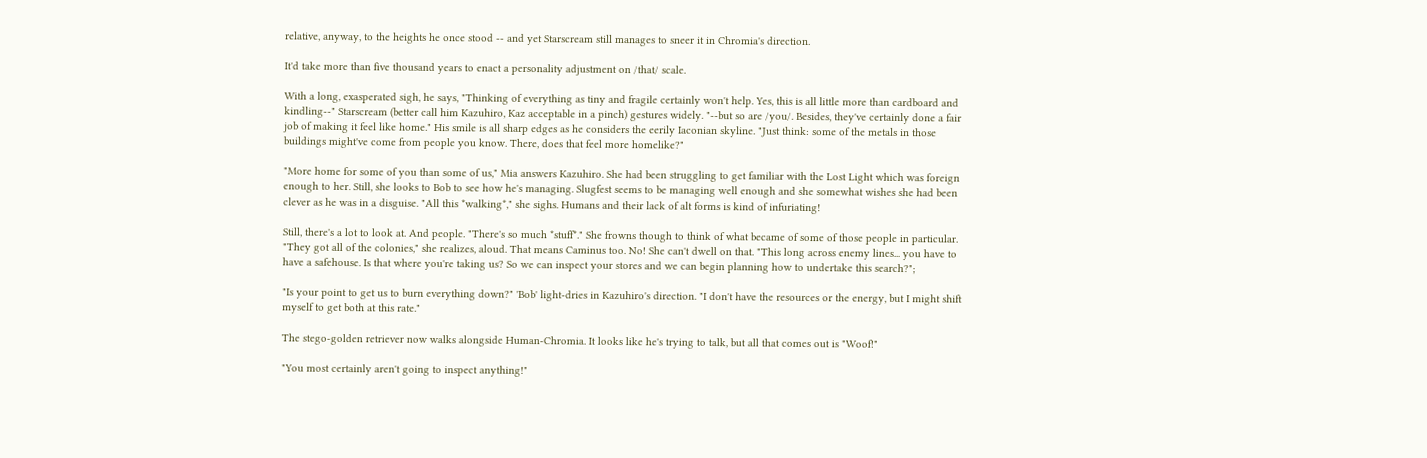relative, anyway, to the heights he once stood -- and yet Starscream still manages to sneer it in Chromia's direction.

It'd take more than five thousand years to enact a personality adjustment on /that/ scale.

With a long, exasperated sigh, he says, "Thinking of everything as tiny and fragile certainly won't help. Yes, this is all little more than cardboard and kindling--" Starscream (better call him Kazuhiro, Kaz acceptable in a pinch) gestures widely. "--but so are /you/. Besides, they've certainly done a fair job of making it feel like home." His smile is all sharp edges as he considers the eerily Iaconian skyline. "Just think: some of the metals in those buildings might've come from people you know. There, does that feel more homelike?"

"More home for some of you than some of us," Mia answers Kazuhiro. She had been struggling to get familiar with the Lost Light which was foreign enough to her. Still, she looks to Bob to see how he's managing. Slugfest seems to be managing well enough and she somewhat wishes she had been clever as he was in a disguise. "All this *walking*," she sighs. Humans and their lack of alt forms is kind of infuriating!

Still, there's a lot to look at. And people. "There's so much *stuff*." She frowns though to think of what became of some of those people in particular. "They got all of the colonies," she realizes, aloud. That means Caminus too. No! She can't dwell on that. "This long across enemy lines... you have to have a safehouse. Is that where you're taking us? So we can inspect your stores and we can begin planning how to undertake this search?";

"Is your point to get us to burn everything down?" 'Bob' light-dries in Kazuhiro's direction. "I don't have the resources or the energy, but I might shift myself to get both at this rate."

The stego-golden retriever now walks alongside Human-Chromia. It looks like he's trying to talk, but all that comes out is "Woof!"

"You most certainly aren't going to inspect anything!"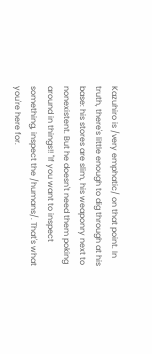Kazuhiro is /very emphatic/ on that point. In truth, there's little enough to dig through at his base: his stores are slim, his weaponry next to nonexistent. But he doesn't need them poking around in things!! "If you want to inspect something, inspect the /humans/. That's what you're here for.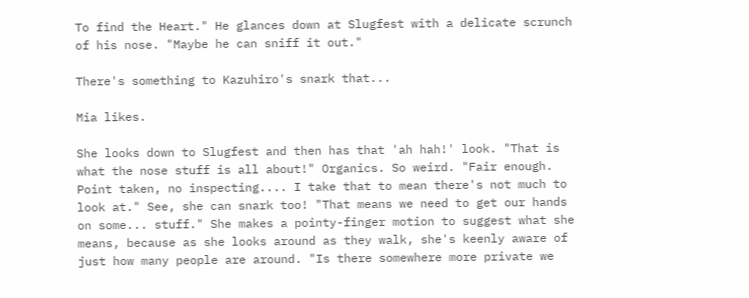To find the Heart." He glances down at Slugfest with a delicate scrunch of his nose. "Maybe he can sniff it out."

There's something to Kazuhiro's snark that...

Mia likes.

She looks down to Slugfest and then has that 'ah hah!' look. "That is what the nose stuff is all about!" Organics. So weird. "Fair enough. Point taken, no inspecting.... I take that to mean there's not much to look at." See, she can snark too! "That means we need to get our hands on some... stuff." She makes a pointy-finger motion to suggest what she means, because as she looks around as they walk, she's keenly aware of just how many people are around. "Is there somewhere more private we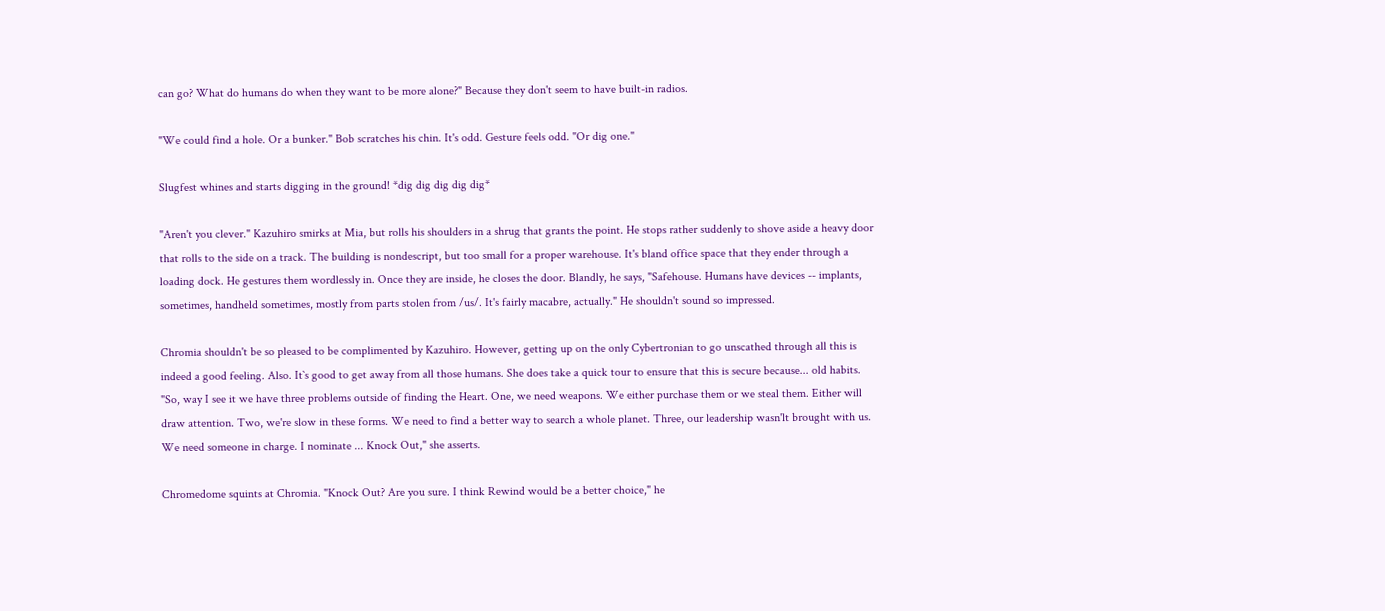can go? What do humans do when they want to be more alone?" Because they don't seem to have built-in radios.

"We could find a hole. Or a bunker." Bob scratches his chin. It's odd. Gesture feels odd. "Or dig one."

Slugfest whines and starts digging in the ground! *dig dig dig dig dig*

"Aren't you clever." Kazuhiro smirks at Mia, but rolls his shoulders in a shrug that grants the point. He stops rather suddenly to shove aside a heavy door that rolls to the side on a track. The building is nondescript, but too small for a proper warehouse. It's bland office space that they ender through a loading dock. He gestures them wordlessly in. Once they are inside, he closes the door. Blandly, he says, "Safehouse. Humans have devices -- implants, sometimes, handheld sometimes, mostly from parts stolen from /us/. It's fairly macabre, actually." He shouldn't sound so impressed.

Chromia shouldn't be so pleased to be complimented by Kazuhiro. However, getting up on the only Cybertronian to go unscathed through all this is indeed a good feeling. Also. It`s good to get away from all those humans. She does take a quick tour to ensure that this is secure because... old habits. "So, way I see it we have three problems outside of finding the Heart. One, we need weapons. We either purchase them or we steal them. Either will draw attention. Two, we're slow in these forms. We need to find a better way to search a whole planet. Three, our leadership wasn'lt brought with us. We need someone in charge. I nominate ... Knock Out," she asserts.

Chromedome squints at Chromia. "Knock Out? Are you sure. I think Rewind would be a better choice," he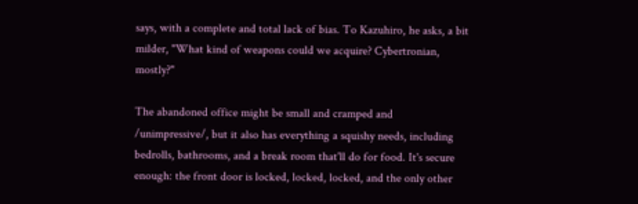says, with a complete and total lack of bias. To Kazuhiro, he asks, a bit milder, "What kind of weapons could we acquire? Cybertronian, mostly?"

The abandoned office might be small and cramped and /unimpressive/, but it also has everything a squishy needs, including bedrolls, bathrooms, and a break room that'll do for food. It's secure enough: the front door is locked, locked, locked, and the only other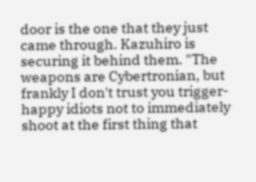door is the one that they just came through. Kazuhiro is securing it behind them. "The weapons are Cybertronian, but frankly I don't trust you trigger-happy idiots not to immediately shoot at the first thing that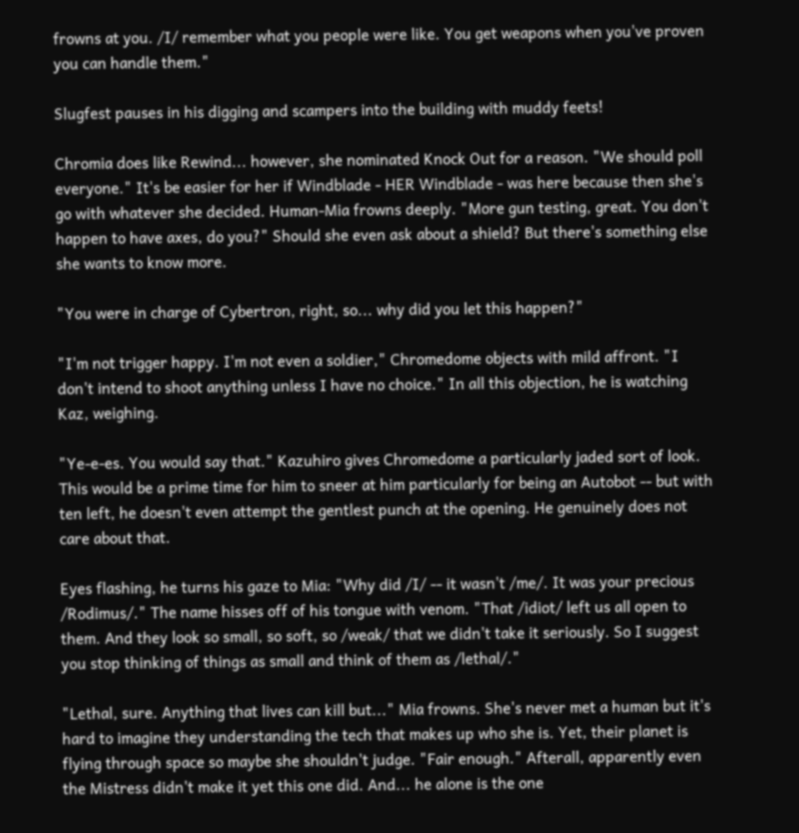frowns at you. /I/ remember what you people were like. You get weapons when you've proven you can handle them."

Slugfest pauses in his digging and scampers into the building with muddy feets!

Chromia does like Rewind... however, she nominated Knock Out for a reason. "We should poll everyone." It's be easier for her if Windblade - HER Windblade - was here because then she's go with whatever she decided. Human-Mia frowns deeply. "More gun testing, great. You don't happen to have axes, do you?" Should she even ask about a shield? But there's something else she wants to know more.

"You were in charge of Cybertron, right, so... why did you let this happen?"

"I'm not trigger happy. I'm not even a soldier," Chromedome objects with mild affront. "I don't intend to shoot anything unless I have no choice." In all this objection, he is watching Kaz, weighing.

"Ye-e-es. You would say that." Kazuhiro gives Chromedome a particularly jaded sort of look. This would be a prime time for him to sneer at him particularly for being an Autobot -- but with ten left, he doesn't even attempt the gentlest punch at the opening. He genuinely does not care about that.

Eyes flashing, he turns his gaze to Mia: "Why did /I/ -- it wasn't /me/. It was your precious /Rodimus/." The name hisses off of his tongue with venom. "That /idiot/ left us all open to them. And they look so small, so soft, so /weak/ that we didn't take it seriously. So I suggest you stop thinking of things as small and think of them as /lethal/."

"Lethal, sure. Anything that lives can kill but..." Mia frowns. She's never met a human but it's hard to imagine they understanding the tech that makes up who she is. Yet, their planet is flying through space so maybe she shouldn't judge. "Fair enough." Afterall, apparently even the Mistress didn't make it yet this one did. And... he alone is the one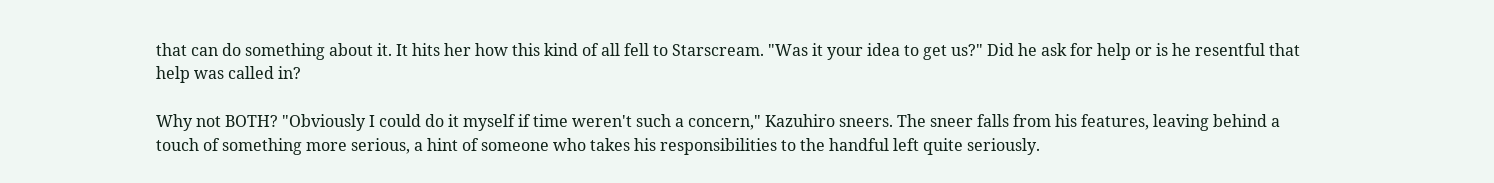that can do something about it. It hits her how this kind of all fell to Starscream. "Was it your idea to get us?" Did he ask for help or is he resentful that help was called in?

Why not BOTH? "Obviously I could do it myself if time weren't such a concern," Kazuhiro sneers. The sneer falls from his features, leaving behind a touch of something more serious, a hint of someone who takes his responsibilities to the handful left quite seriously.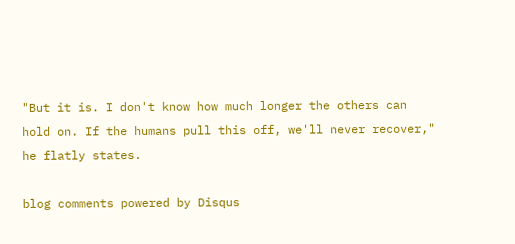"But it is. I don't know how much longer the others can hold on. If the humans pull this off, we'll never recover," he flatly states.

blog comments powered by Disqus